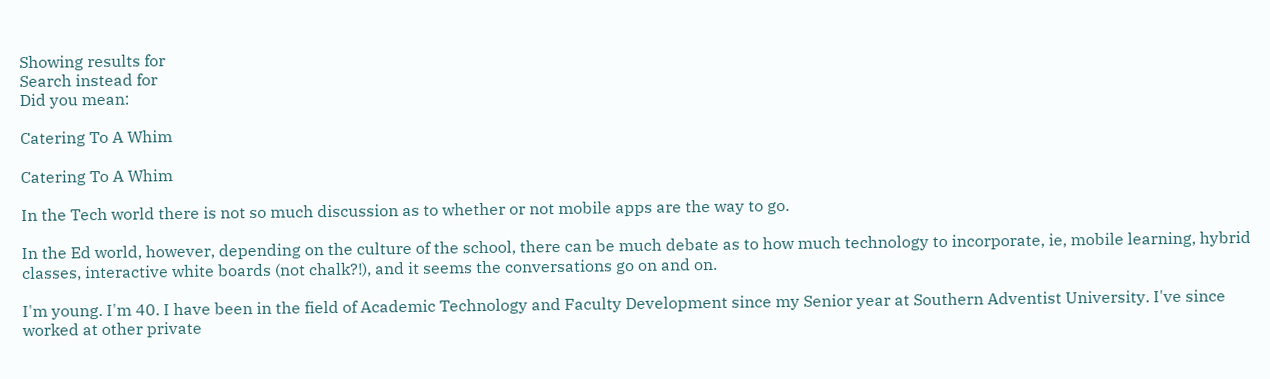Showing results for
Search instead for
Did you mean:

Catering To A Whim

Catering To A Whim

In the Tech world there is not so much discussion as to whether or not mobile apps are the way to go.

In the Ed world, however, depending on the culture of the school, there can be much debate as to how much technology to incorporate, ie, mobile learning, hybrid classes, interactive white boards (not chalk?!), and it seems the conversations go on and on.

I'm young. I'm 40. I have been in the field of Academic Technology and Faculty Development since my Senior year at Southern Adventist University. I've since worked at other private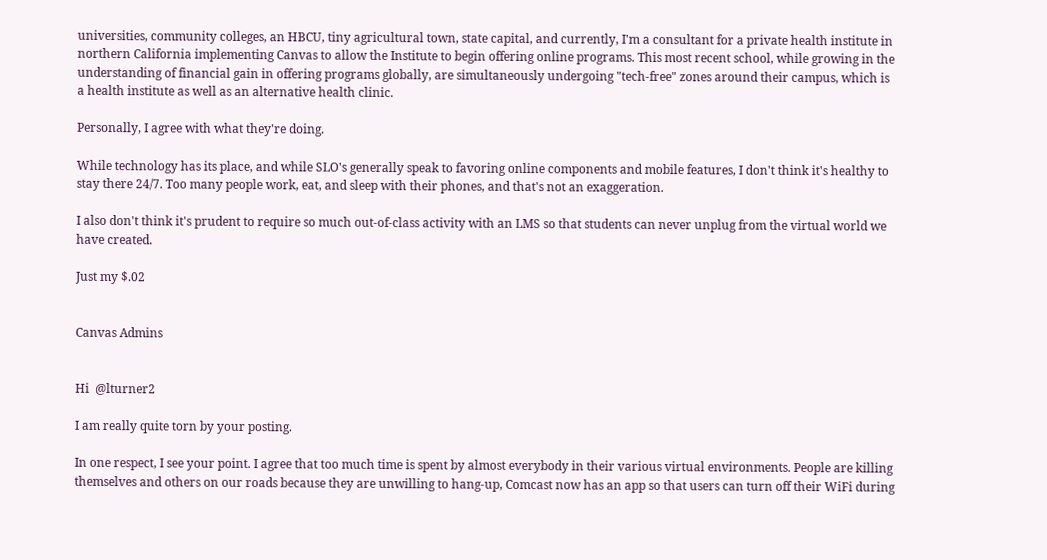universities, community colleges, an HBCU, tiny agricultural town, state capital, and currently, I'm a consultant for a private health institute in northern California implementing Canvas to allow the Institute to begin offering online programs. This most recent school, while growing in the understanding of financial gain in offering programs globally, are simultaneously undergoing "tech-free" zones around their campus, which is a health institute as well as an alternative health clinic.

Personally, I agree with what they're doing.

While technology has its place, and while SLO's generally speak to favoring online components and mobile features, I don't think it's healthy to stay there 24/7. Too many people work, eat, and sleep with their phones, and that's not an exaggeration.

I also don't think it's prudent to require so much out-of-class activity with an LMS so that students can never unplug from the virtual world we have created.

Just my $.02


Canvas Admins


Hi  @lturner2

I am really quite torn by your posting.

In one respect, I see your point. I agree that too much time is spent by almost everybody in their various virtual environments. People are killing themselves and others on our roads because they are unwilling to hang-up, Comcast now has an app so that users can turn off their WiFi during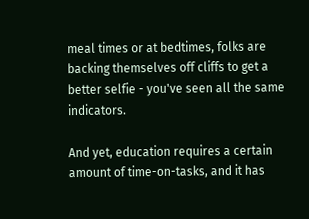meal times or at bedtimes, folks are backing themselves off cliffs to get a better selfie - you've seen all the same indicators.

And yet, education requires a certain amount of time-on-tasks, and it has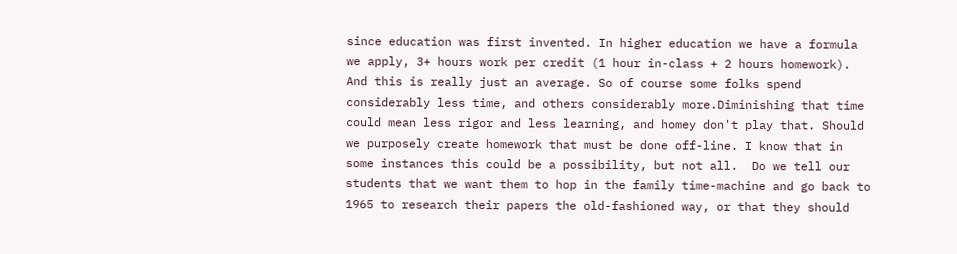since education was first invented. In higher education we have a formula we apply, 3+ hours work per credit (1 hour in-class + 2 hours homework). And this is really just an average. So of course some folks spend considerably less time, and others considerably more.Diminishing that time could mean less rigor and less learning, and homey don't play that. Should we purposely create homework that must be done off-line. I know that in some instances this could be a possibility, but not all.  Do we tell our students that we want them to hop in the family time-machine and go back to 1965 to research their papers the old-fashioned way, or that they should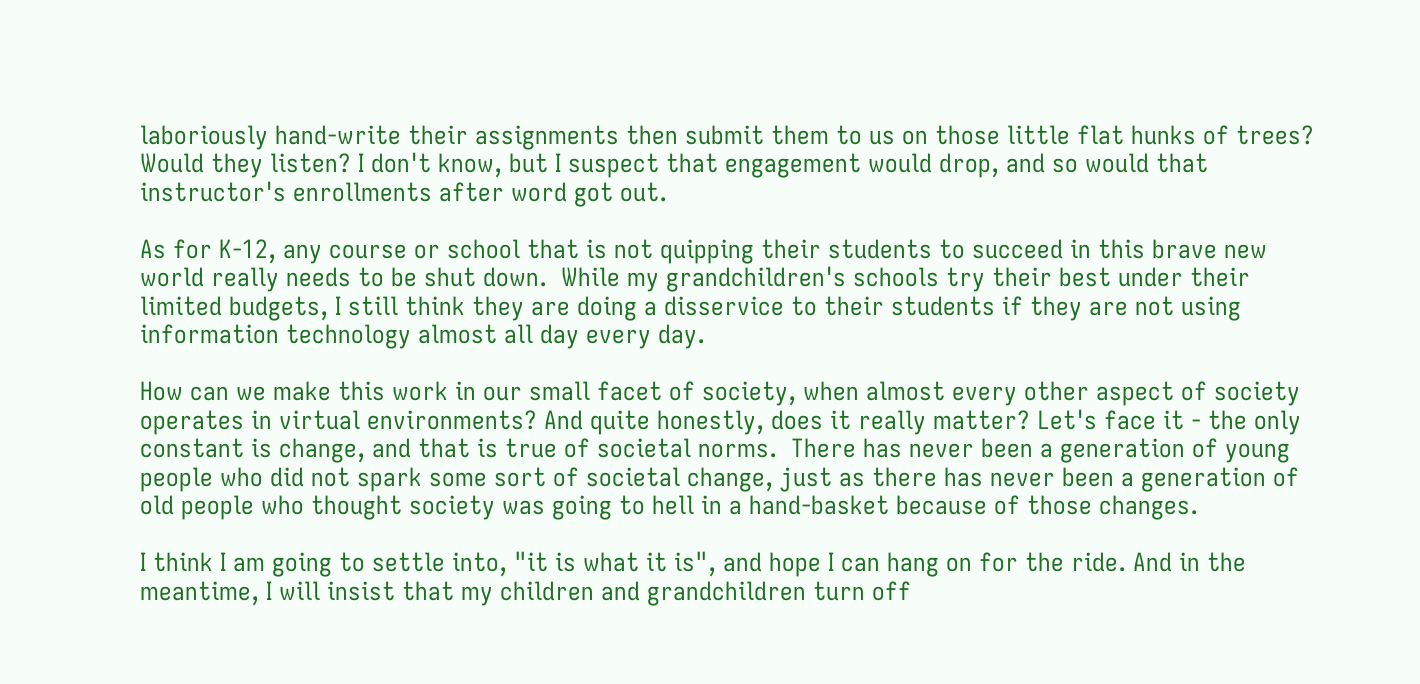laboriously hand-write their assignments then submit them to us on those little flat hunks of trees? Would they listen? I don't know, but I suspect that engagement would drop, and so would that instructor's enrollments after word got out.

As for K-12, any course or school that is not quipping their students to succeed in this brave new world really needs to be shut down.  While my grandchildren's schools try their best under their limited budgets, I still think they are doing a disservice to their students if they are not using information technology almost all day every day.

How can we make this work in our small facet of society, when almost every other aspect of society operates in virtual environments? And quite honestly, does it really matter? Let's face it - the only constant is change, and that is true of societal norms.  There has never been a generation of young people who did not spark some sort of societal change, just as there has never been a generation of old people who thought society was going to hell in a hand-basket because of those changes.

I think I am going to settle into, "it is what it is", and hope I can hang on for the ride. And in the meantime, I will insist that my children and grandchildren turn off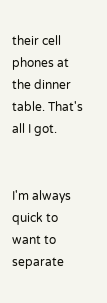their cell phones at the dinner table. That's all I got.


I'm always quick to want to separate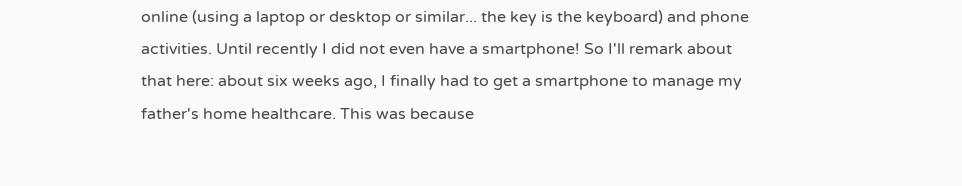online (using a laptop or desktop or similar... the key is the keyboard) and phone activities. Until recently I did not even have a smartphone! So I'll remark about that here: about six weeks ago, I finally had to get a smartphone to manage my father's home healthcare. This was because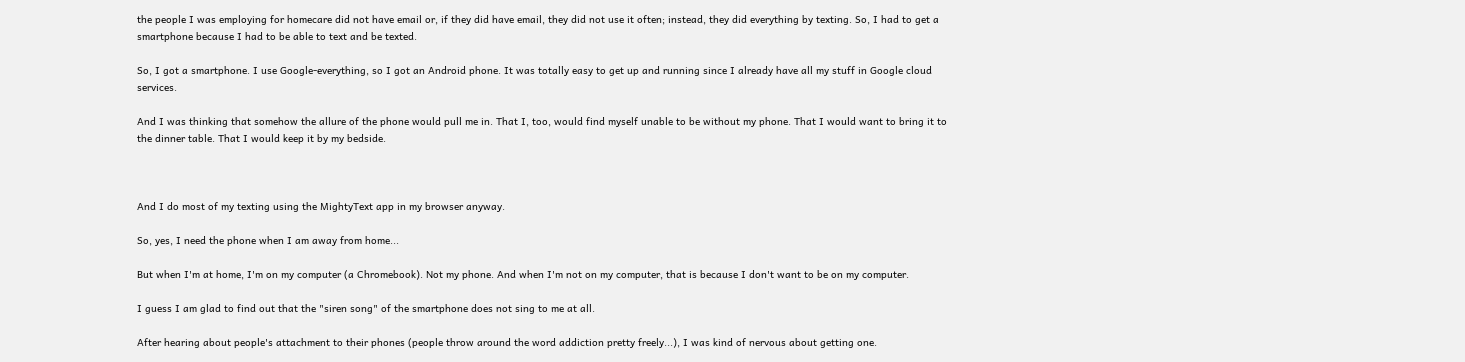the people I was employing for homecare did not have email or, if they did have email, they did not use it often; instead, they did everything by texting. So, I had to get a smartphone because I had to be able to text and be texted.

So, I got a smartphone. I use Google-everything, so I got an Android phone. It was totally easy to get up and running since I already have all my stuff in Google cloud services.

And I was thinking that somehow the allure of the phone would pull me in. That I, too, would find myself unable to be without my phone. That I would want to bring it to the dinner table. That I would keep it by my bedside.



And I do most of my texting using the MightyText app in my browser anyway.

So, yes, I need the phone when I am away from home...

But when I'm at home, I'm on my computer (a Chromebook). Not my phone. And when I'm not on my computer, that is because I don't want to be on my computer.

I guess I am glad to find out that the "siren song" of the smartphone does not sing to me at all.

After hearing about people's attachment to their phones (people throw around the word addiction pretty freely...), I was kind of nervous about getting one.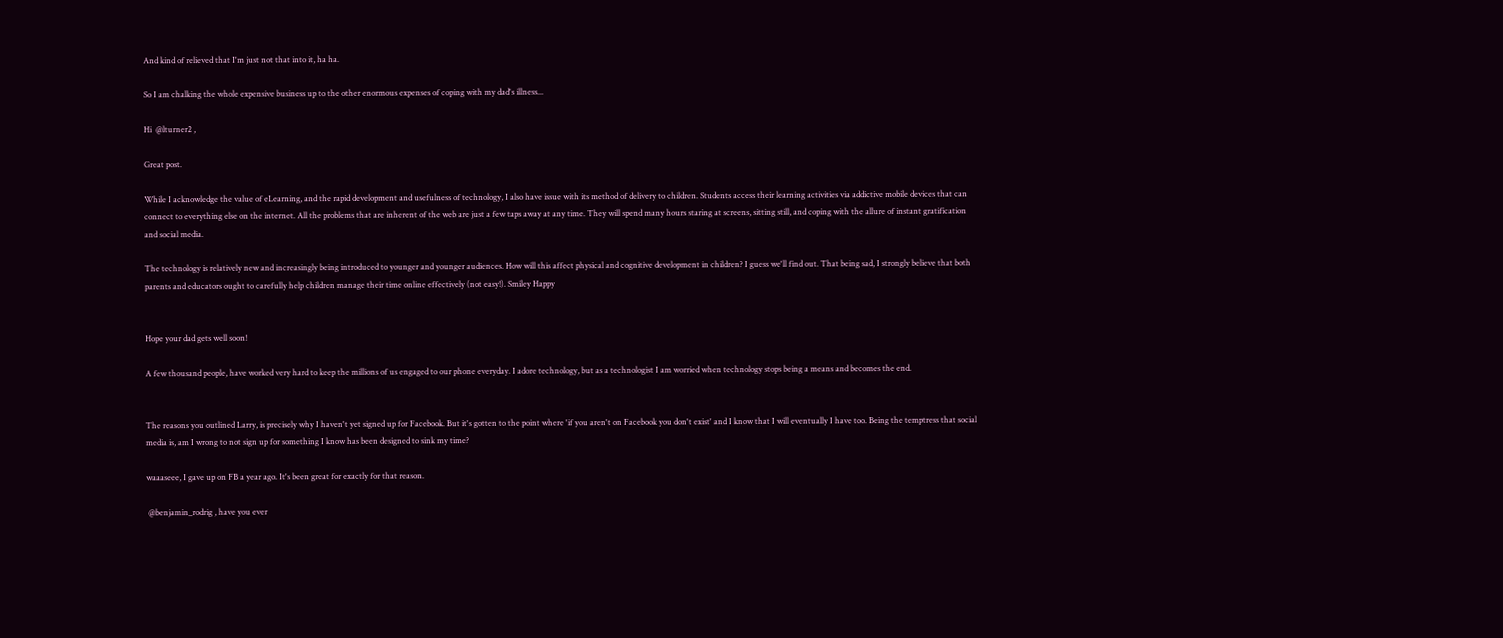And kind of relieved that I'm just not that into it, ha ha.

So I am chalking the whole expensive business up to the other enormous expenses of coping with my dad's illness...

Hi  @lturner2 ,

Great post.

While I acknowledge the value of eLearning, and the rapid development and usefulness of technology, I also have issue with its method of delivery to children. Students access their learning activities via addictive mobile devices that can connect to everything else on the internet. All the problems that are inherent of the web are just a few taps away at any time. They will spend many hours staring at screens, sitting still, and coping with the allure of instant gratification and social media.

The technology is relatively new and increasingly being introduced to younger and younger audiences. How will this affect physical and cognitive development in children? I guess we'll find out. That being sad, I strongly believe that both parents and educators ought to carefully help children manage their time online effectively (not easy!). Smiley Happy


Hope your dad gets well soon!

A few thousand people, have worked very hard to keep the millions of us engaged to our phone everyday. I adore technology, but as a technologist I am worried when technology stops being a means and becomes the end.


The reasons you outlined Larry, is precisely why I haven't yet signed up for Facebook. But it's gotten to the point where 'if you aren't on Facebook you don't exist' and I know that I will eventually I have too. Being the temptress that social media is, am I wrong to not sign up for something I know has been designed to sink my time?

waaaseee, I gave up on FB a year ago. It's been great for exactly for that reason.

 @benjamin_rodrig , have you ever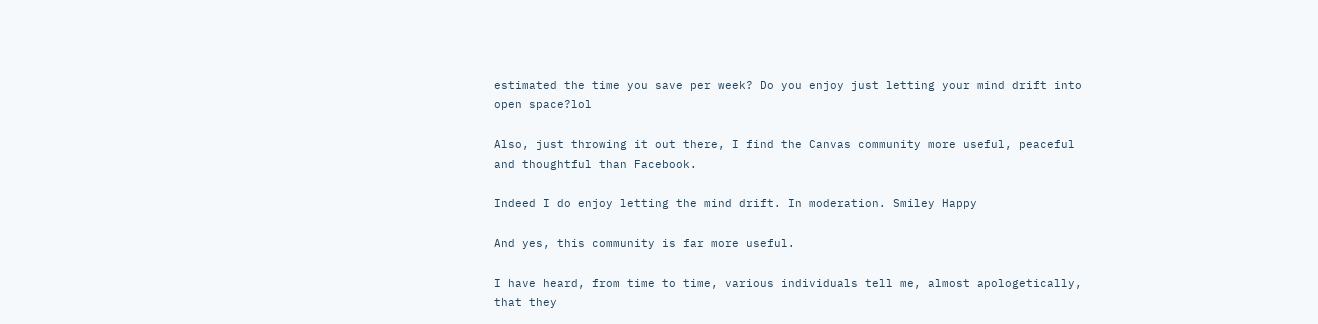estimated the time you save per week? Do you enjoy just letting your mind drift into open space?lol

Also, just throwing it out there, I find the Canvas community more useful, peaceful and thoughtful than Facebook.

Indeed I do enjoy letting the mind drift. In moderation. Smiley Happy

And yes, this community is far more useful.

I have heard, from time to time, various individuals tell me, almost apologetically, that they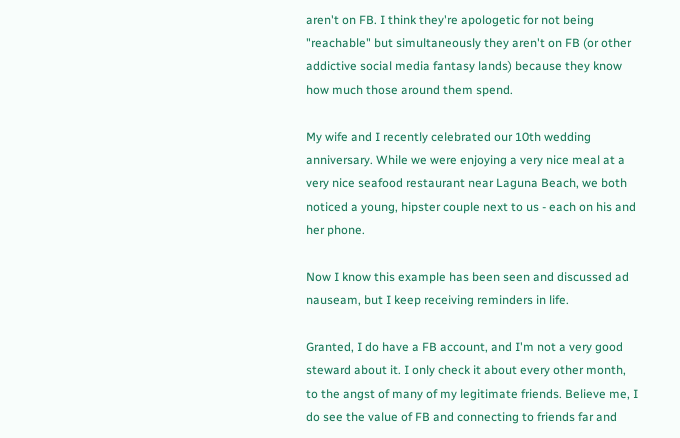aren't on FB. I think they're apologetic for not being  "reachable" but simultaneously they aren't on FB (or other addictive social media fantasy lands) because they know how much those around them spend.

My wife and I recently celebrated our 10th wedding anniversary. While we were enjoying a very nice meal at a very nice seafood restaurant near Laguna Beach, we both noticed a young, hipster couple next to us - each on his and her phone.

Now I know this example has been seen and discussed ad nauseam, but I keep receiving reminders in life.

Granted, I do have a FB account, and I'm not a very good steward about it. I only check it about every other month, to the angst of many of my legitimate friends. Believe me, I do see the value of FB and connecting to friends far and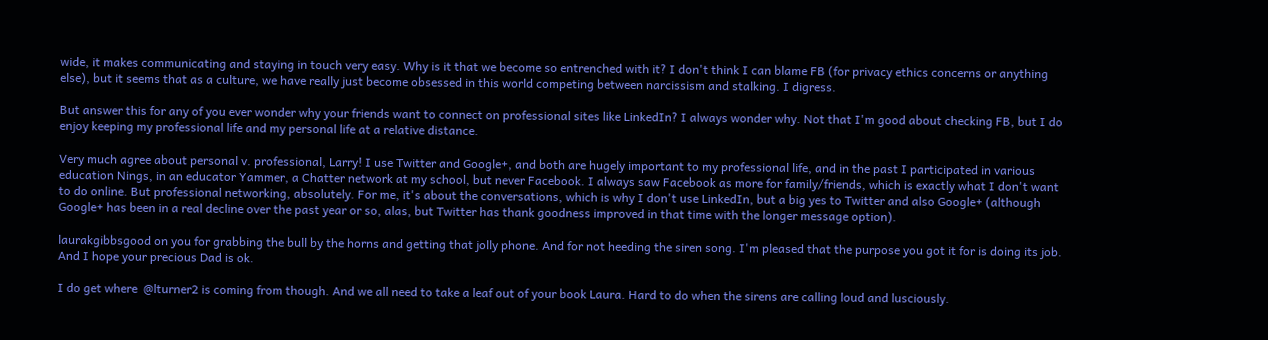wide, it makes communicating and staying in touch very easy. Why is it that we become so entrenched with it? I don't think I can blame FB (for privacy ethics concerns or anything else), but it seems that as a culture, we have really just become obsessed in this world competing between narcissism and stalking. I digress.

But answer this for any of you ever wonder why your friends want to connect on professional sites like LinkedIn? I always wonder why. Not that I'm good about checking FB, but I do enjoy keeping my professional life and my personal life at a relative distance.

Very much agree about personal v. professional, Larry! I use Twitter and Google+, and both are hugely important to my professional life, and in the past I participated in various education Nings, in an educator Yammer, a Chatter network at my school, but never Facebook. I always saw Facebook as more for family/friends, which is exactly what I don't want to do online. But professional networking, absolutely. For me, it's about the conversations, which is why I don't use LinkedIn, but a big yes to Twitter and also Google+ (although Google+ has been in a real decline over the past year or so, alas, but Twitter has thank goodness improved in that time with the longer message option).

laurakgibbsgood on you for grabbing the bull by the horns and getting that jolly phone. And for not heeding the siren song. I'm pleased that the purpose you got it for is doing its job. And I hope your precious Dad is ok.

I do get where  @lturner2 is coming from though. And we all need to take a leaf out of your book Laura. Hard to do when the sirens are calling loud and lusciously.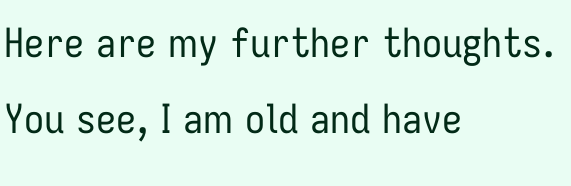Here are my further thoughts. You see, I am old and have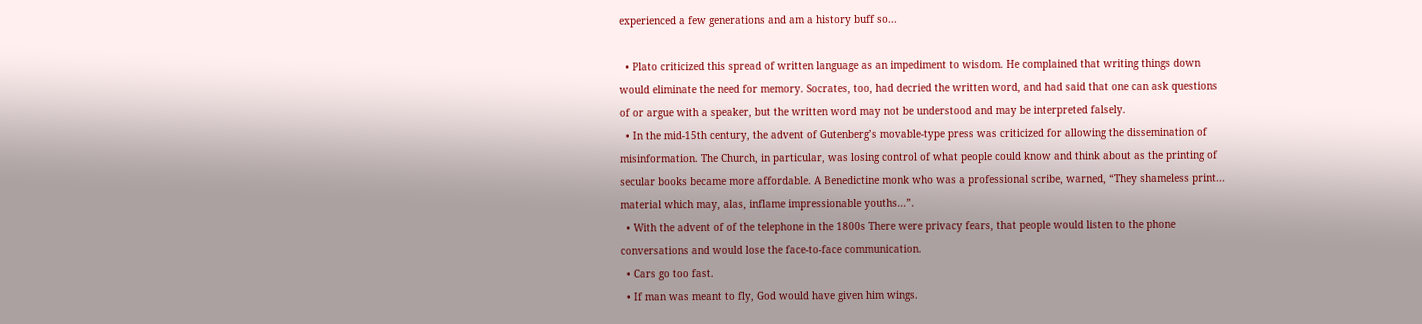experienced a few generations and am a history buff so...

  • Plato criticized this spread of written language as an impediment to wisdom. He complained that writing things down would eliminate the need for memory. Socrates, too, had decried the written word, and had said that one can ask questions of or argue with a speaker, but the written word may not be understood and may be interpreted falsely.
  • In the mid-15th century, the advent of Gutenberg’s movable-type press was criticized for allowing the dissemination of misinformation. The Church, in particular, was losing control of what people could know and think about as the printing of secular books became more affordable. A Benedictine monk who was a professional scribe, warned, “They shameless print... material which may, alas, inflame impressionable youths...”.
  • With the advent of of the telephone in the 1800s There were privacy fears, that people would listen to the phone conversations and would lose the face-to-face communication.
  • Cars go too fast.
  • If man was meant to fly, God would have given him wings.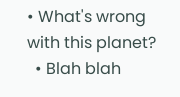• What's wrong with this planet?
  • Blah blah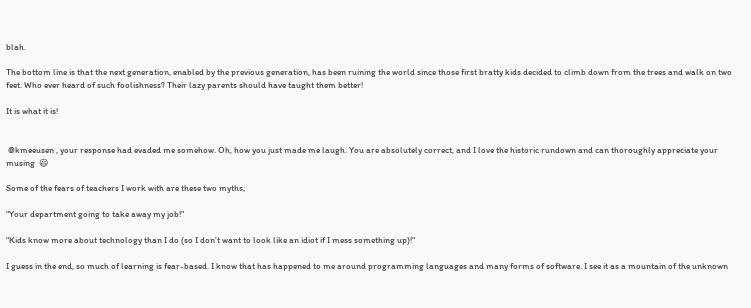blah.

The bottom line is that the next generation, enabled by the previous generation, has been ruining the world since those first bratty kids decided to climb down from the trees and walk on two feet. Who ever heard of such foolishness? Their lazy parents should have taught them better!

It is what it is!


 @kmeeusen , your response had evaded me somehow. Oh, how you just made me laugh. You are absolutely correct, and I love the historic rundown and can thoroughly appreciate your musing  😃

Some of the fears of teachers I work with are these two myths;

"Your department going to take away my job!"

"Kids know more about technology than I do (so I don't want to look like an idiot if I mess something up)!"

I guess in the end, so much of learning is fear-based. I know that has happened to me around programming languages and many forms of software. I see it as a mountain of the unknown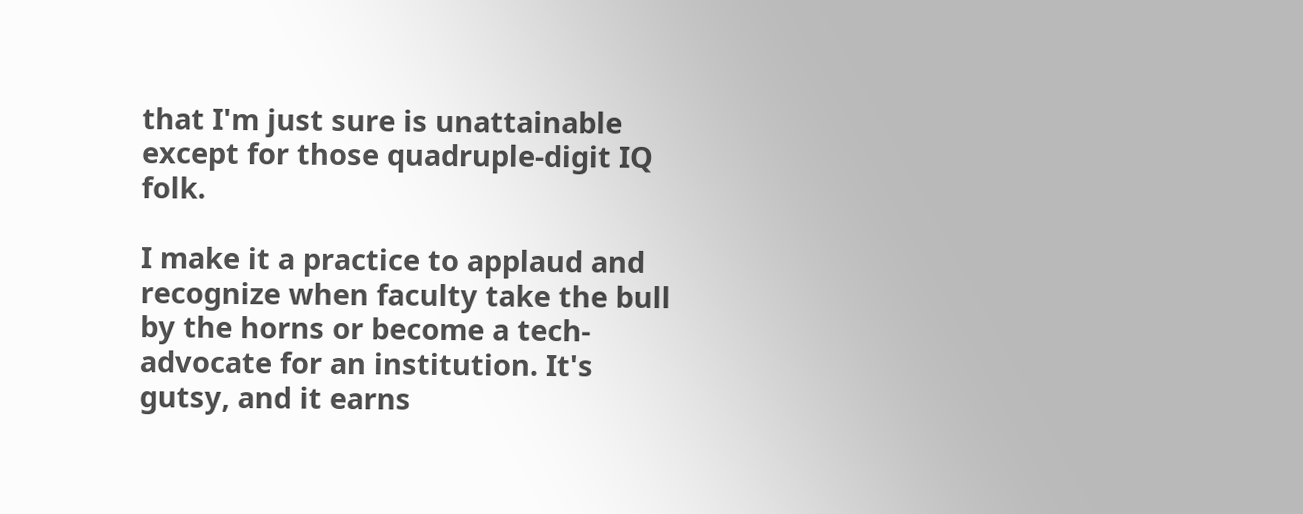that I'm just sure is unattainable except for those quadruple-digit IQ folk.

I make it a practice to applaud and recognize when faculty take the bull by the horns or become a tech-advocate for an institution. It's gutsy, and it earns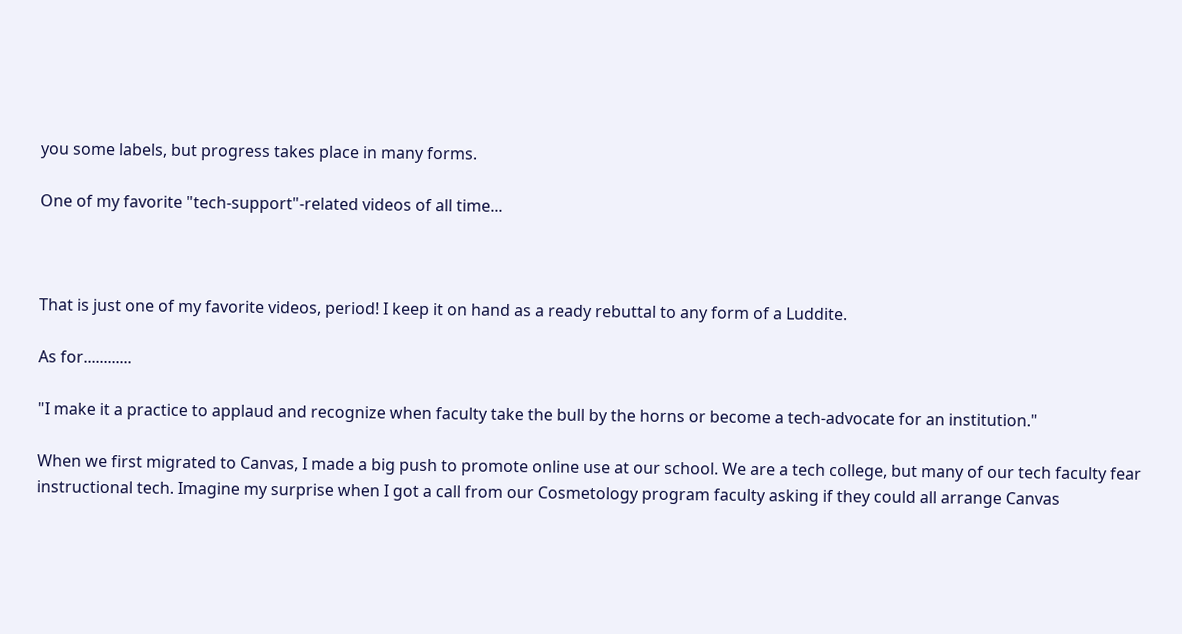you some labels, but progress takes place in many forms.

One of my favorite "tech-support"-related videos of all time...



That is just one of my favorite videos, period! I keep it on hand as a ready rebuttal to any form of a Luddite.

As for............

"I make it a practice to applaud and recognize when faculty take the bull by the horns or become a tech-advocate for an institution."

When we first migrated to Canvas, I made a big push to promote online use at our school. We are a tech college, but many of our tech faculty fear instructional tech. Imagine my surprise when I got a call from our Cosmetology program faculty asking if they could all arrange Canvas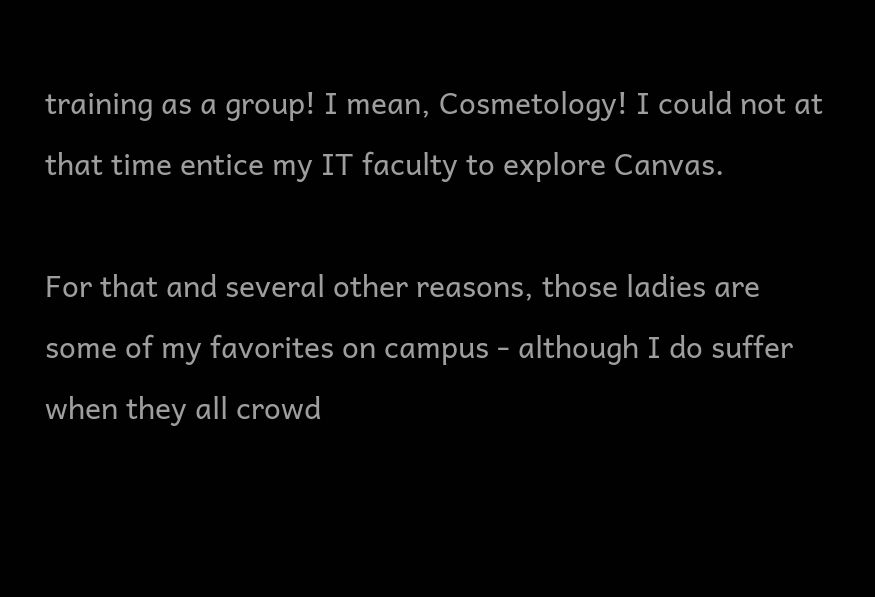training as a group! I mean, Cosmetology! I could not at that time entice my IT faculty to explore Canvas.

For that and several other reasons, those ladies are some of my favorites on campus - although I do suffer when they all crowd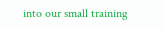into our small training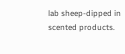lab sheep-dipped in scented products.